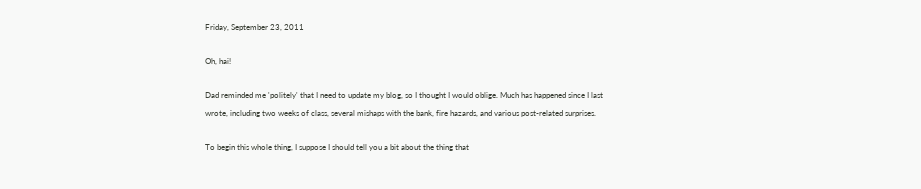Friday, September 23, 2011

Oh, hai!

Dad reminded me 'politely' that I need to update my blog, so I thought I would oblige. Much has happened since I last wrote, including two weeks of class, several mishaps with the bank, fire hazards, and various post-related surprises.

To begin this whole thing, I suppose I should tell you a bit about the thing that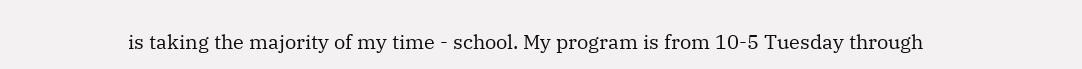is taking the majority of my time - school. My program is from 10-5 Tuesday through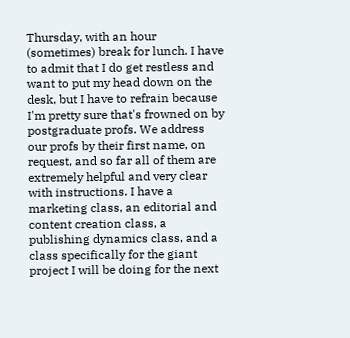Thursday, with an hour (sometimes) break for lunch. I have to admit that I do get restless and want to put my head down on the desk, but I have to refrain because I'm pretty sure that's frowned on by postgraduate profs. We address our profs by their first name, on request, and so far all of them are extremely helpful and very clear with instructions. I have a marketing class, an editorial and content creation class, a publishing dynamics class, and a class specifically for the giant project I will be doing for the next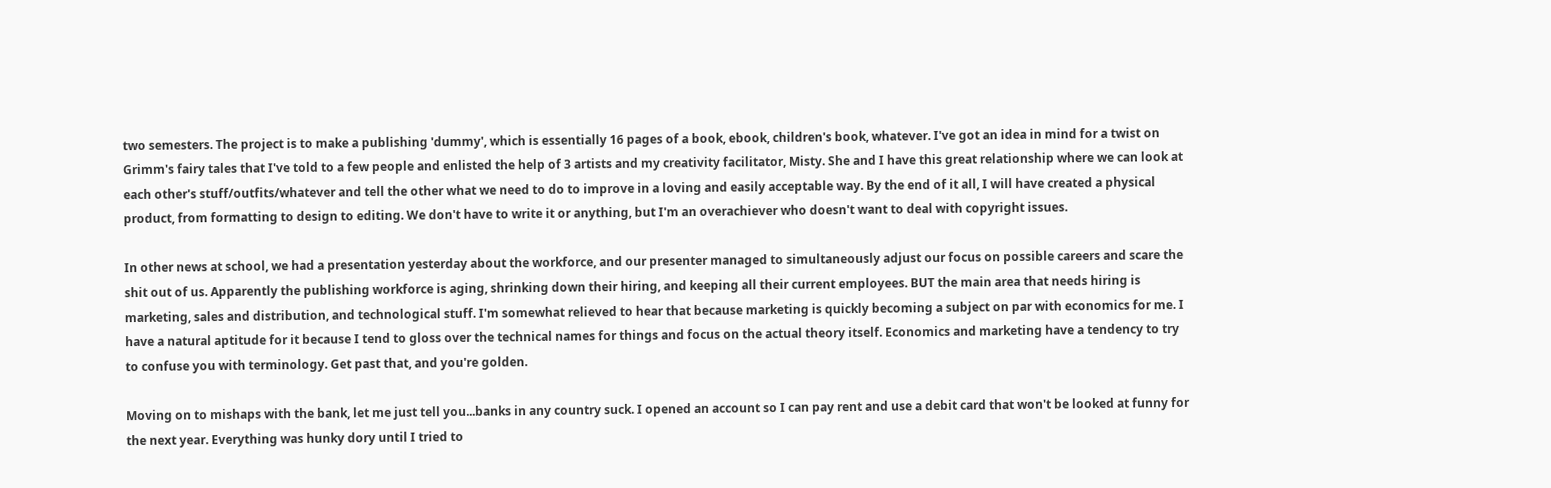two semesters. The project is to make a publishing 'dummy', which is essentially 16 pages of a book, ebook, children's book, whatever. I've got an idea in mind for a twist on Grimm's fairy tales that I've told to a few people and enlisted the help of 3 artists and my creativity facilitator, Misty. She and I have this great relationship where we can look at each other's stuff/outfits/whatever and tell the other what we need to do to improve in a loving and easily acceptable way. By the end of it all, I will have created a physical product, from formatting to design to editing. We don't have to write it or anything, but I'm an overachiever who doesn't want to deal with copyright issues.

In other news at school, we had a presentation yesterday about the workforce, and our presenter managed to simultaneously adjust our focus on possible careers and scare the shit out of us. Apparently the publishing workforce is aging, shrinking down their hiring, and keeping all their current employees. BUT the main area that needs hiring is marketing, sales and distribution, and technological stuff. I'm somewhat relieved to hear that because marketing is quickly becoming a subject on par with economics for me. I have a natural aptitude for it because I tend to gloss over the technical names for things and focus on the actual theory itself. Economics and marketing have a tendency to try to confuse you with terminology. Get past that, and you're golden.

Moving on to mishaps with the bank, let me just tell you...banks in any country suck. I opened an account so I can pay rent and use a debit card that won't be looked at funny for the next year. Everything was hunky dory until I tried to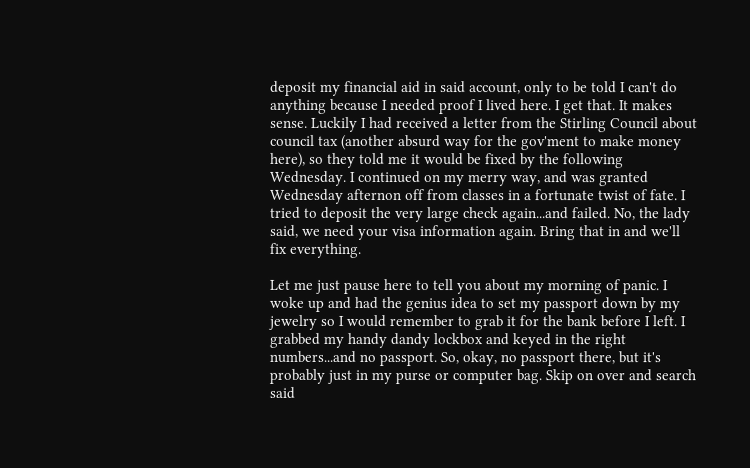deposit my financial aid in said account, only to be told I can't do anything because I needed proof I lived here. I get that. It makes sense. Luckily I had received a letter from the Stirling Council about council tax (another absurd way for the gov'ment to make money here), so they told me it would be fixed by the following Wednesday. I continued on my merry way, and was granted Wednesday afternon off from classes in a fortunate twist of fate. I tried to deposit the very large check again...and failed. No, the lady said, we need your visa information again. Bring that in and we'll fix everything.

Let me just pause here to tell you about my morning of panic. I woke up and had the genius idea to set my passport down by my jewelry so I would remember to grab it for the bank before I left. I grabbed my handy dandy lockbox and keyed in the right numbers...and no passport. So, okay, no passport there, but it's probably just in my purse or computer bag. Skip on over and search said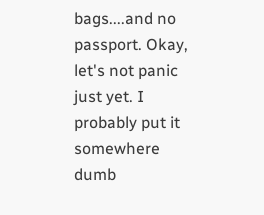bags....and no passport. Okay, let's not panic just yet. I probably put it somewhere dumb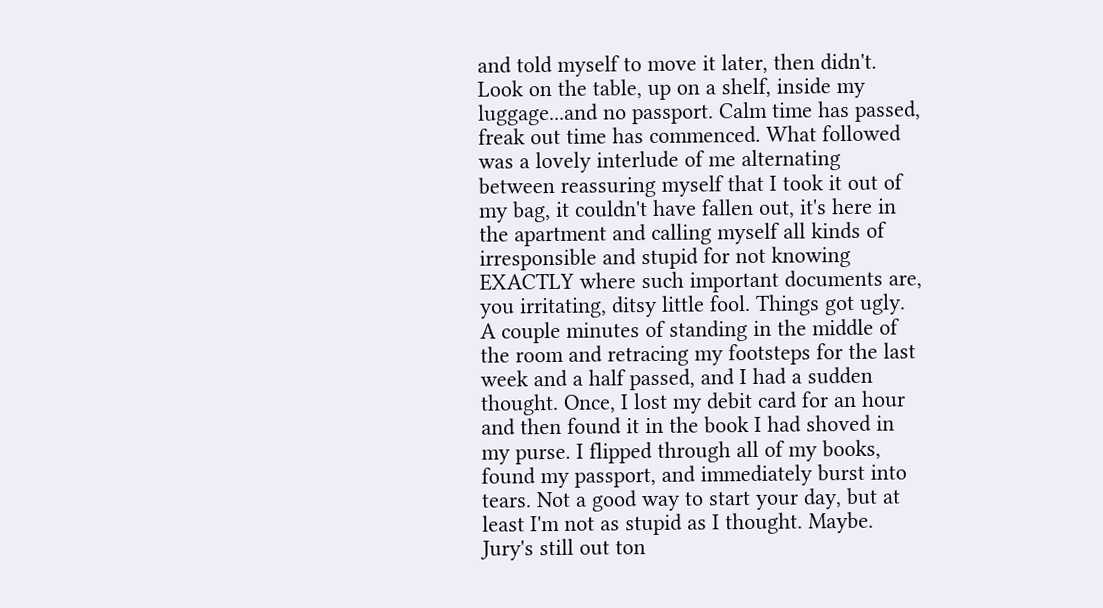and told myself to move it later, then didn't. Look on the table, up on a shelf, inside my luggage...and no passport. Calm time has passed, freak out time has commenced. What followed was a lovely interlude of me alternating between reassuring myself that I took it out of my bag, it couldn't have fallen out, it's here in the apartment and calling myself all kinds of irresponsible and stupid for not knowing EXACTLY where such important documents are, you irritating, ditsy little fool. Things got ugly. A couple minutes of standing in the middle of the room and retracing my footsteps for the last week and a half passed, and I had a sudden thought. Once, I lost my debit card for an hour and then found it in the book I had shoved in my purse. I flipped through all of my books, found my passport, and immediately burst into tears. Not a good way to start your day, but at least I'm not as stupid as I thought. Maybe. Jury's still out ton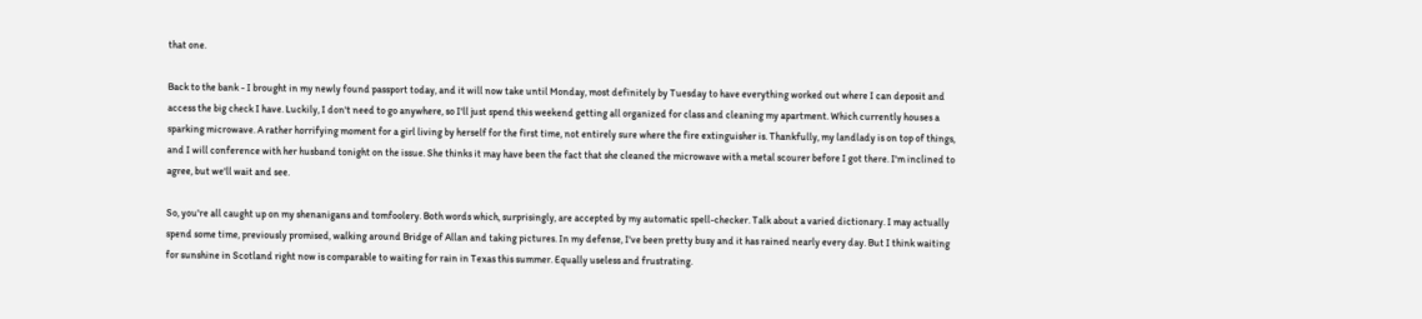that one.

Back to the bank - I brought in my newly found passport today, and it will now take until Monday, most definitely by Tuesday to have everything worked out where I can deposit and access the big check I have. Luckily, I don't need to go anywhere, so I'll just spend this weekend getting all organized for class and cleaning my apartment. Which currently houses a sparking microwave. A rather horrifying moment for a girl living by herself for the first time, not entirely sure where the fire extinguisher is. Thankfully, my landlady is on top of things, and I will conference with her husband tonight on the issue. She thinks it may have been the fact that she cleaned the microwave with a metal scourer before I got there. I'm inclined to agree, but we'll wait and see.

So, you're all caught up on my shenanigans and tomfoolery. Both words which, surprisingly, are accepted by my automatic spell-checker. Talk about a varied dictionary. I may actually spend some time, previously promised, walking around Bridge of Allan and taking pictures. In my defense, I've been pretty busy and it has rained nearly every day. But I think waiting for sunshine in Scotland right now is comparable to waiting for rain in Texas this summer. Equally useless and frustrating.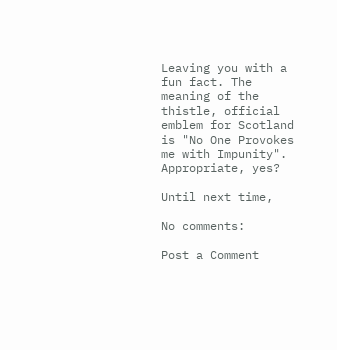Leaving you with a fun fact. The meaning of the thistle, official emblem for Scotland is "No One Provokes me with Impunity". Appropriate, yes?

Until next time,

No comments:

Post a Comment